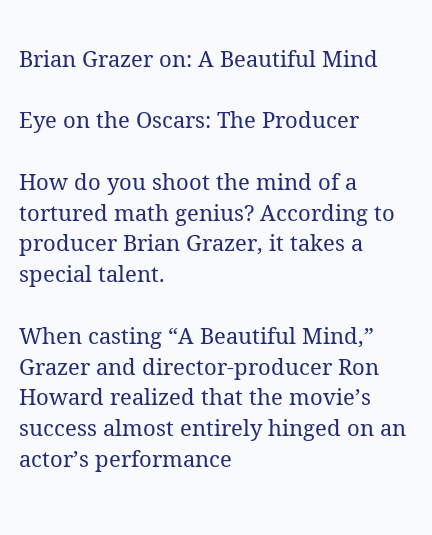Brian Grazer on: A Beautiful Mind

Eye on the Oscars: The Producer

How do you shoot the mind of a tortured math genius? According to producer Brian Grazer, it takes a special talent.

When casting “A Beautiful Mind,” Grazer and director-producer Ron Howard realized that the movie’s success almost entirely hinged on an actor’s performance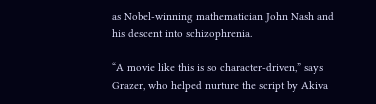as Nobel-winning mathematician John Nash and his descent into schizophrenia.

“A movie like this is so character-driven,” says Grazer, who helped nurture the script by Akiva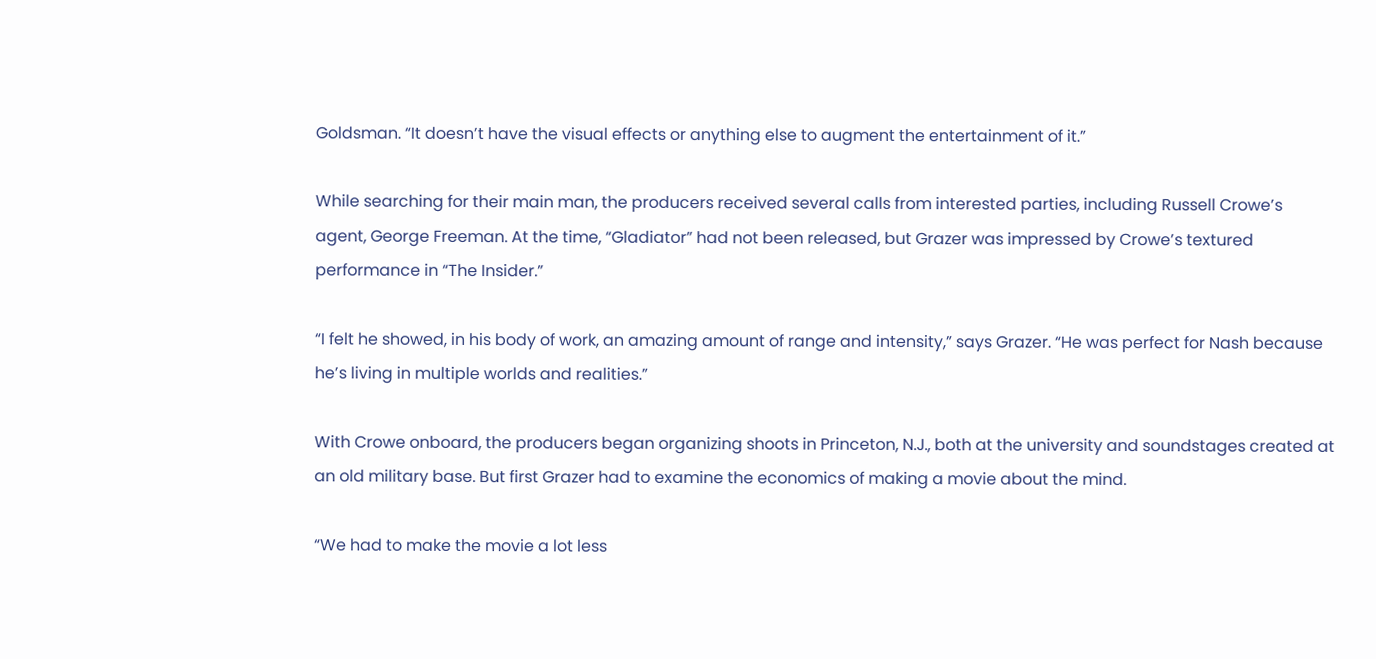Goldsman. “It doesn’t have the visual effects or anything else to augment the entertainment of it.”

While searching for their main man, the producers received several calls from interested parties, including Russell Crowe’s agent, George Freeman. At the time, “Gladiator” had not been released, but Grazer was impressed by Crowe’s textured performance in “The Insider.”

“I felt he showed, in his body of work, an amazing amount of range and intensity,” says Grazer. “He was perfect for Nash because he’s living in multiple worlds and realities.”

With Crowe onboard, the producers began organizing shoots in Princeton, N.J., both at the university and soundstages created at an old military base. But first Grazer had to examine the economics of making a movie about the mind.

“We had to make the movie a lot less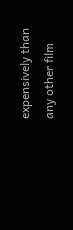expensively than any other film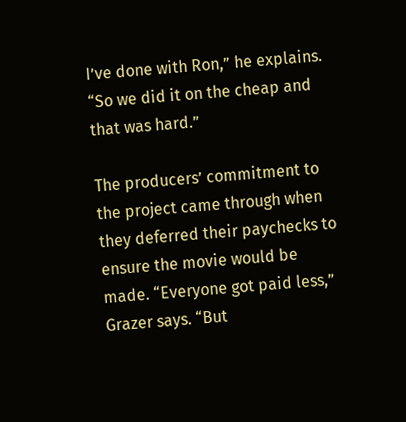I’ve done with Ron,” he explains. “So we did it on the cheap and that was hard.”

The producers’ commitment to the project came through when they deferred their paychecks to ensure the movie would be made. “Everyone got paid less,” Grazer says. “But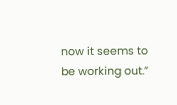now it seems to be working out.”